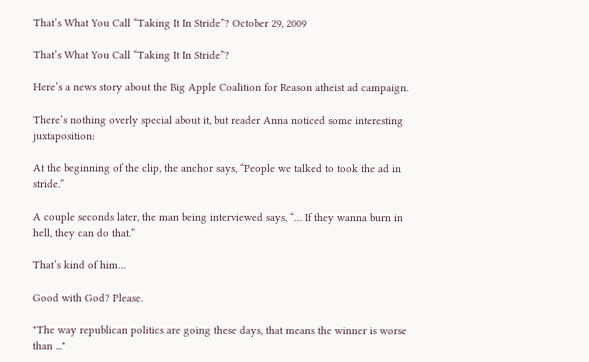That’s What You Call “Taking It In Stride”? October 29, 2009

That’s What You Call “Taking It In Stride”?

Here’s a news story about the Big Apple Coalition for Reason atheist ad campaign.

There’s nothing overly special about it, but reader Anna noticed some interesting juxtaposition:

At the beginning of the clip, the anchor says, “People we talked to took the ad in stride.”

A couple seconds later, the man being interviewed says, “… If they wanna burn in hell, they can do that.”

That’s kind of him…

Good with God? Please.

"The way republican politics are going these days, that means the winner is worse than ..."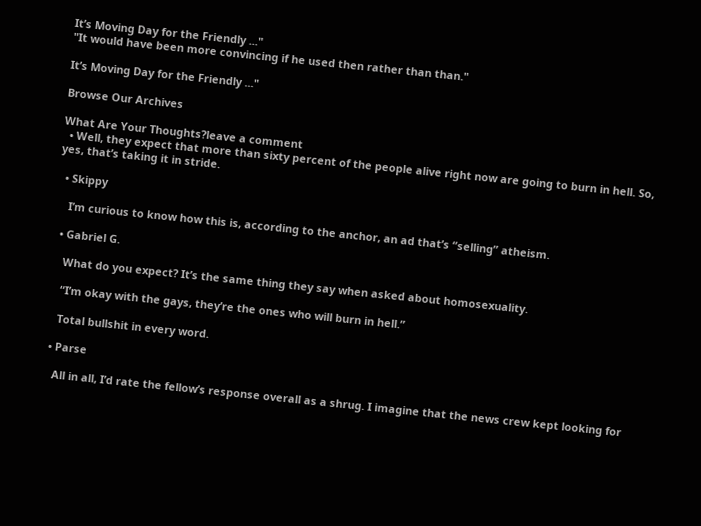It’s Moving Day for the Friendly ..."
"It would have been more convincing if he used then rather than than."

It’s Moving Day for the Friendly ..."

Browse Our Archives

What Are Your Thoughts?leave a comment
  • Well, they expect that more than sixty percent of the people alive right now are going to burn in hell. So, yes, that’s taking it in stride.

  • Skippy

    I’m curious to know how this is, according to the anchor, an ad that’s “selling” atheism.

  • Gabriel G.

    What do you expect? It’s the same thing they say when asked about homosexuality.

    “I’m okay with the gays, they’re the ones who will burn in hell.”

    Total bullshit in every word.

  • Parse

    All in all, I’d rate the fellow’s response overall as a shrug. I imagine that the news crew kept looking for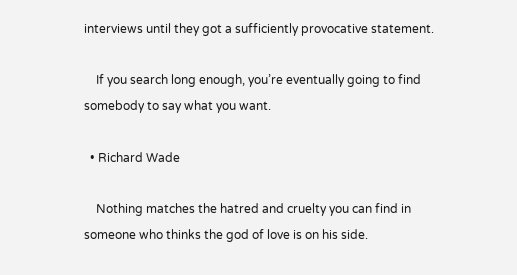interviews until they got a sufficiently provocative statement.

    If you search long enough, you’re eventually going to find somebody to say what you want.

  • Richard Wade

    Nothing matches the hatred and cruelty you can find in someone who thinks the god of love is on his side.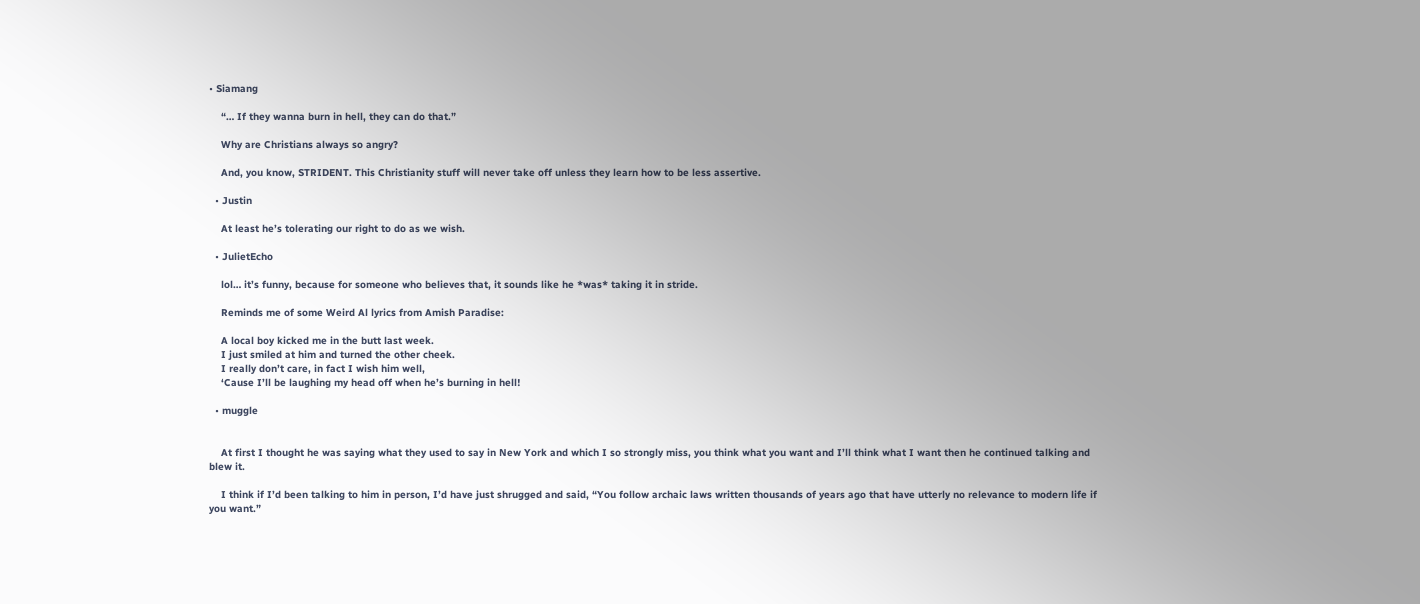• Siamang

    “… If they wanna burn in hell, they can do that.”

    Why are Christians always so angry?

    And, you know, STRIDENT. This Christianity stuff will never take off unless they learn how to be less assertive.

  • Justin

    At least he’s tolerating our right to do as we wish.

  • JulietEcho

    lol… it’s funny, because for someone who believes that, it sounds like he *was* taking it in stride.

    Reminds me of some Weird Al lyrics from Amish Paradise:

    A local boy kicked me in the butt last week.
    I just smiled at him and turned the other cheek.
    I really don’t care, in fact I wish him well,
    ‘Cause I’ll be laughing my head off when he’s burning in hell!

  • muggle


    At first I thought he was saying what they used to say in New York and which I so strongly miss, you think what you want and I’ll think what I want then he continued talking and blew it.

    I think if I’d been talking to him in person, I’d have just shrugged and said, “You follow archaic laws written thousands of years ago that have utterly no relevance to modern life if you want.”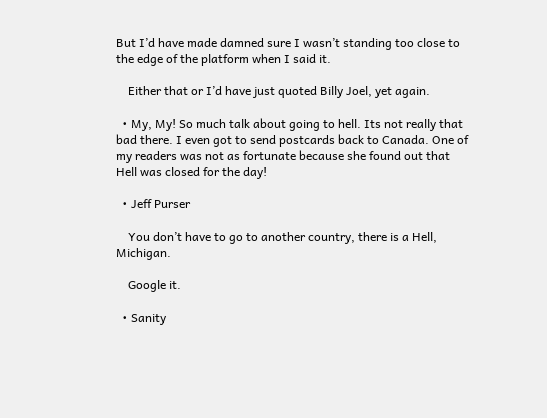But I’d have made damned sure I wasn’t standing too close to the edge of the platform when I said it.

    Either that or I’d have just quoted Billy Joel, yet again.

  • My, My! So much talk about going to hell. Its not really that bad there. I even got to send postcards back to Canada. One of my readers was not as fortunate because she found out that Hell was closed for the day!

  • Jeff Purser

    You don’t have to go to another country, there is a Hell, Michigan.

    Google it.

  • Sanity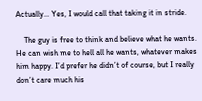Actually… Yes, I would call that taking it in stride.

    The guy is free to think and believe what he wants. He can wish me to hell all he wants, whatever makes him happy. I’d prefer he didn’t of course, but I really don’t care much his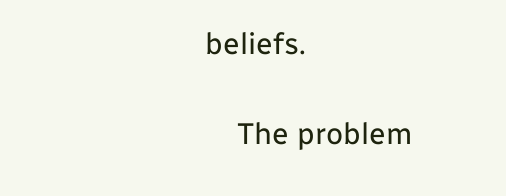beliefs.

    The problem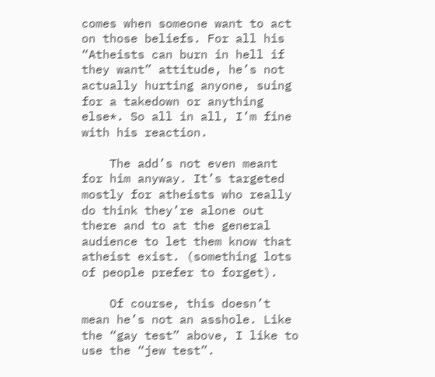comes when someone want to act on those beliefs. For all his “Atheists can burn in hell if they want” attitude, he’s not actually hurting anyone, suing for a takedown or anything else*. So all in all, I’m fine with his reaction.

    The add’s not even meant for him anyway. It’s targeted mostly for atheists who really do think they’re alone out there and to at the general audience to let them know that atheist exist. (something lots of people prefer to forget).

    Of course, this doesn’t mean he’s not an asshole. Like the “gay test” above, I like to use the “jew test”.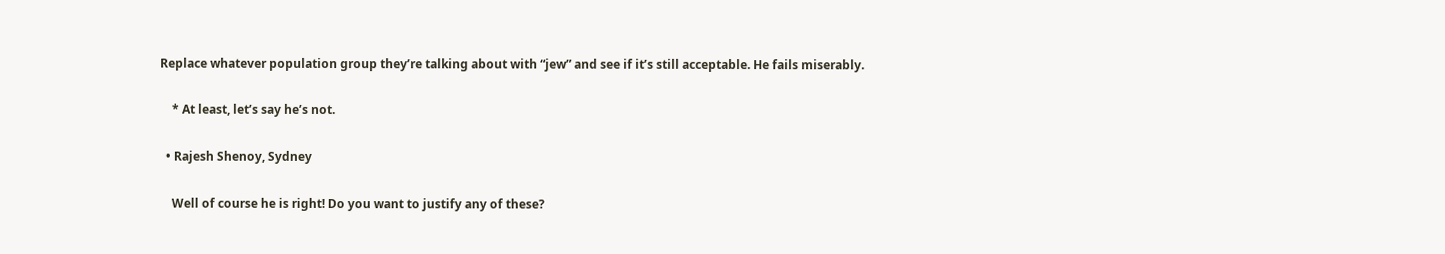Replace whatever population group they’re talking about with “jew” and see if it’s still acceptable. He fails miserably.

    * At least, let’s say he’s not.

  • Rajesh Shenoy, Sydney

    Well of course he is right! Do you want to justify any of these?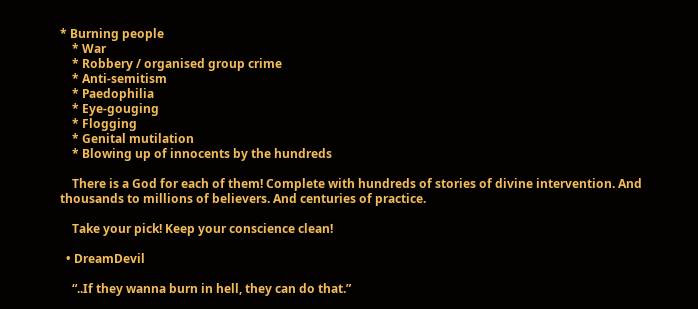* Burning people
    * War
    * Robbery / organised group crime
    * Anti-semitism
    * Paedophilia
    * Eye-gouging
    * Flogging
    * Genital mutilation
    * Blowing up of innocents by the hundreds

    There is a God for each of them! Complete with hundreds of stories of divine intervention. And thousands to millions of believers. And centuries of practice.

    Take your pick! Keep your conscience clean!

  • DreamDevil

    “..If they wanna burn in hell, they can do that.”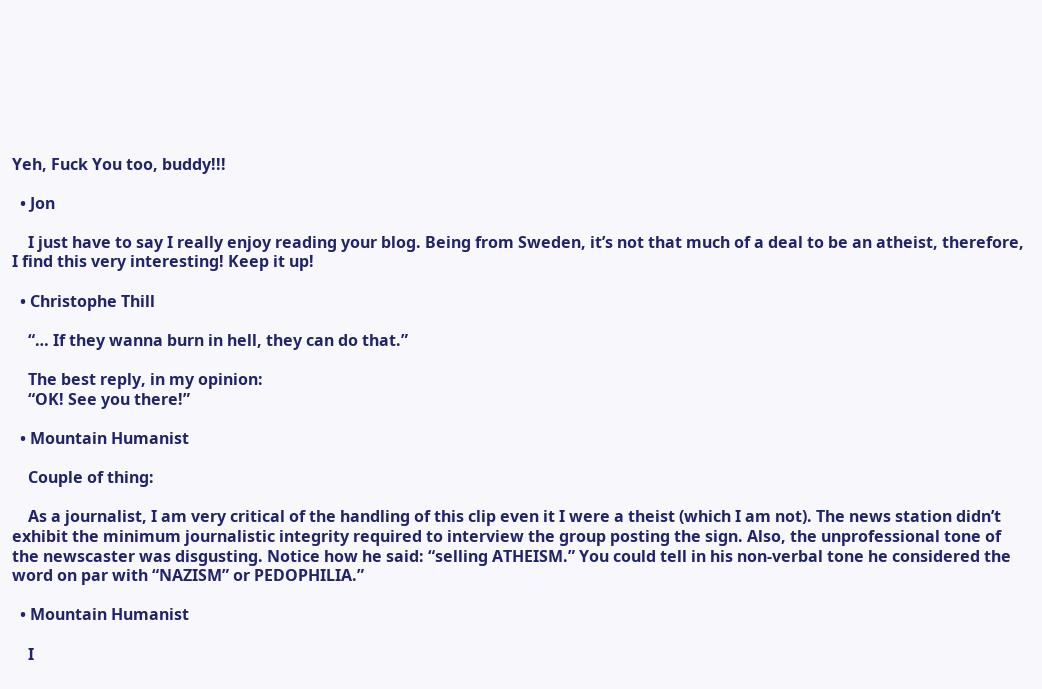Yeh, Fuck You too, buddy!!!

  • Jon

    I just have to say I really enjoy reading your blog. Being from Sweden, it’s not that much of a deal to be an atheist, therefore, I find this very interesting! Keep it up!

  • Christophe Thill

    “… If they wanna burn in hell, they can do that.”

    The best reply, in my opinion:
    “OK! See you there!”

  • Mountain Humanist

    Couple of thing:

    As a journalist, I am very critical of the handling of this clip even it I were a theist (which I am not). The news station didn’t exhibit the minimum journalistic integrity required to interview the group posting the sign. Also, the unprofessional tone of the newscaster was disgusting. Notice how he said: “selling ATHEISM.” You could tell in his non-verbal tone he considered the word on par with “NAZISM” or PEDOPHILIA.”

  • Mountain Humanist

    I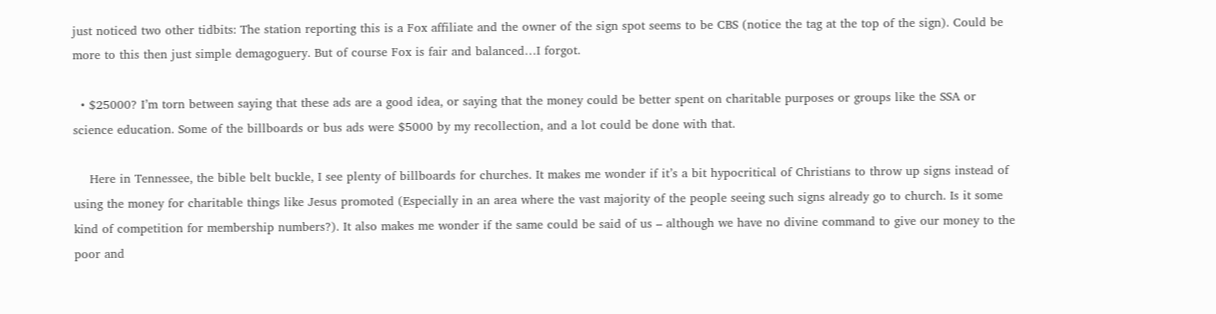just noticed two other tidbits: The station reporting this is a Fox affiliate and the owner of the sign spot seems to be CBS (notice the tag at the top of the sign). Could be more to this then just simple demagoguery. But of course Fox is fair and balanced…I forgot.

  • $25000? I’m torn between saying that these ads are a good idea, or saying that the money could be better spent on charitable purposes or groups like the SSA or science education. Some of the billboards or bus ads were $5000 by my recollection, and a lot could be done with that.

    Here in Tennessee, the bible belt buckle, I see plenty of billboards for churches. It makes me wonder if it’s a bit hypocritical of Christians to throw up signs instead of using the money for charitable things like Jesus promoted (Especially in an area where the vast majority of the people seeing such signs already go to church. Is it some kind of competition for membership numbers?). It also makes me wonder if the same could be said of us – although we have no divine command to give our money to the poor and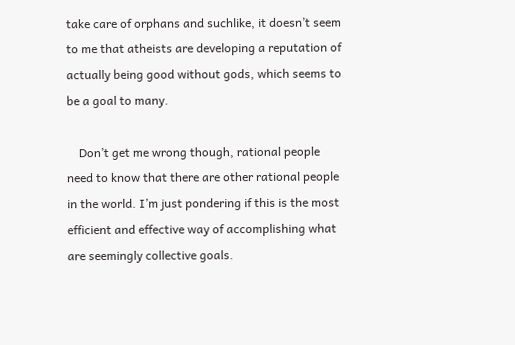take care of orphans and suchlike, it doesn’t seem to me that atheists are developing a reputation of actually being good without gods, which seems to be a goal to many.

    Don’t get me wrong though, rational people need to know that there are other rational people in the world. I’m just pondering if this is the most efficient and effective way of accomplishing what are seemingly collective goals.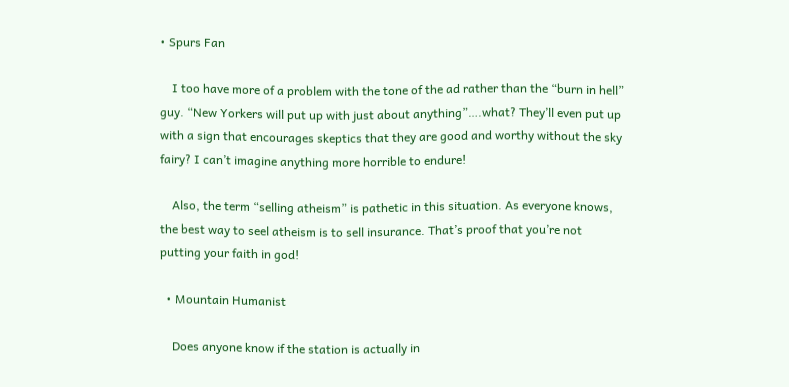• Spurs Fan

    I too have more of a problem with the tone of the ad rather than the “burn in hell” guy. “New Yorkers will put up with just about anything”….what? They’ll even put up with a sign that encourages skeptics that they are good and worthy without the sky fairy? I can’t imagine anything more horrible to endure!

    Also, the term “selling atheism” is pathetic in this situation. As everyone knows, the best way to seel atheism is to sell insurance. That’s proof that you’re not putting your faith in god!

  • Mountain Humanist

    Does anyone know if the station is actually in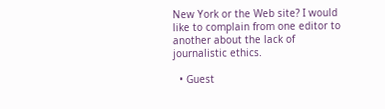New York or the Web site? I would like to complain from one editor to another about the lack of journalistic ethics.

  • Guest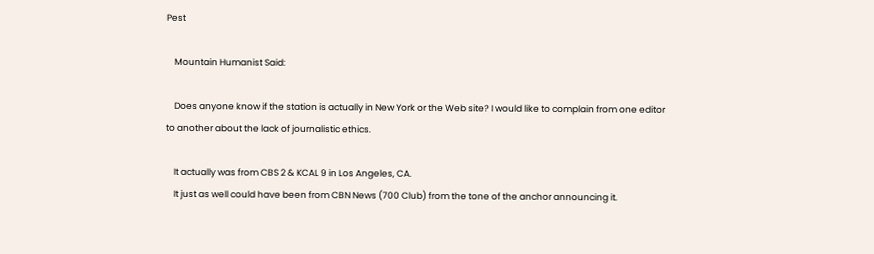Pest

    Mountain Humanist Said:

    Does anyone know if the station is actually in New York or the Web site? I would like to complain from one editor to another about the lack of journalistic ethics.

    It actually was from CBS 2 & KCAL 9 in Los Angeles, CA.
    It just as well could have been from CBN News (700 Club) from the tone of the anchor announcing it.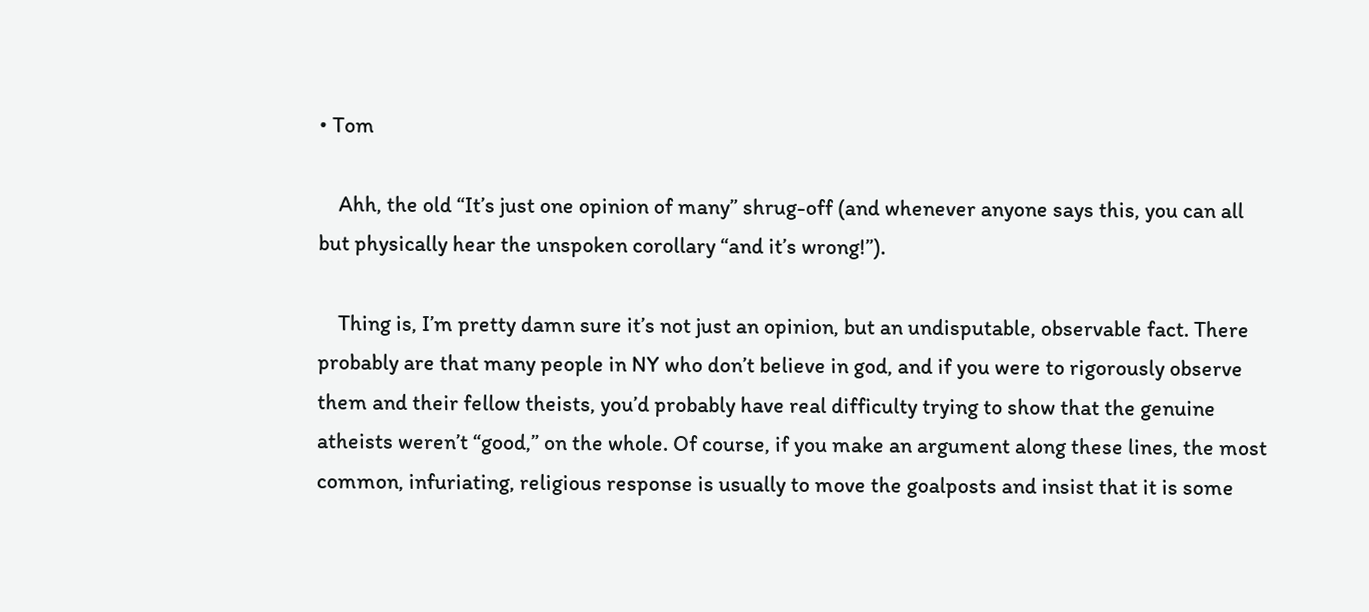• Tom

    Ahh, the old “It’s just one opinion of many” shrug-off (and whenever anyone says this, you can all but physically hear the unspoken corollary “and it’s wrong!”).

    Thing is, I’m pretty damn sure it’s not just an opinion, but an undisputable, observable fact. There probably are that many people in NY who don’t believe in god, and if you were to rigorously observe them and their fellow theists, you’d probably have real difficulty trying to show that the genuine atheists weren’t “good,” on the whole. Of course, if you make an argument along these lines, the most common, infuriating, religious response is usually to move the goalposts and insist that it is some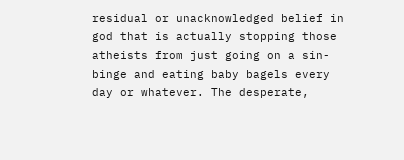residual or unacknowledged belief in god that is actually stopping those atheists from just going on a sin-binge and eating baby bagels every day or whatever. The desperate,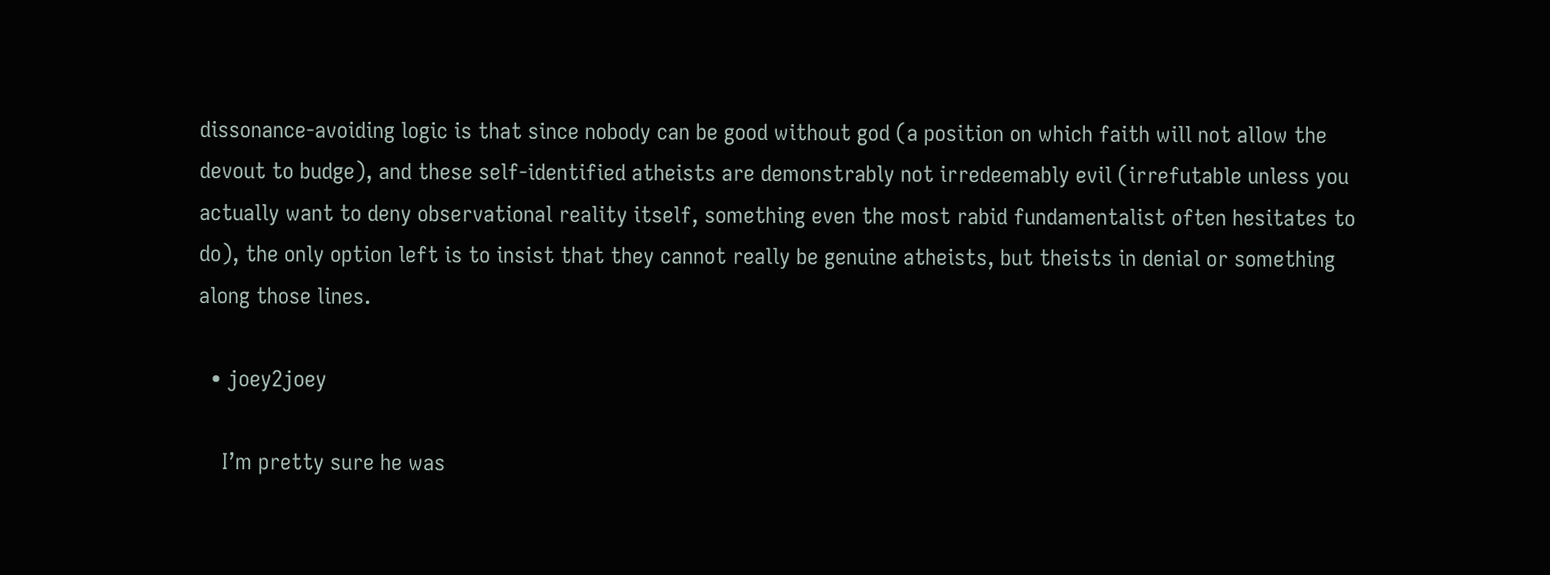dissonance-avoiding logic is that since nobody can be good without god (a position on which faith will not allow the devout to budge), and these self-identified atheists are demonstrably not irredeemably evil (irrefutable unless you actually want to deny observational reality itself, something even the most rabid fundamentalist often hesitates to do), the only option left is to insist that they cannot really be genuine atheists, but theists in denial or something along those lines.

  • joey2joey

    I’m pretty sure he was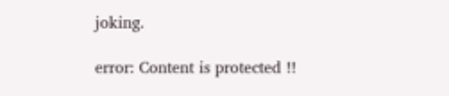joking.

error: Content is protected !!